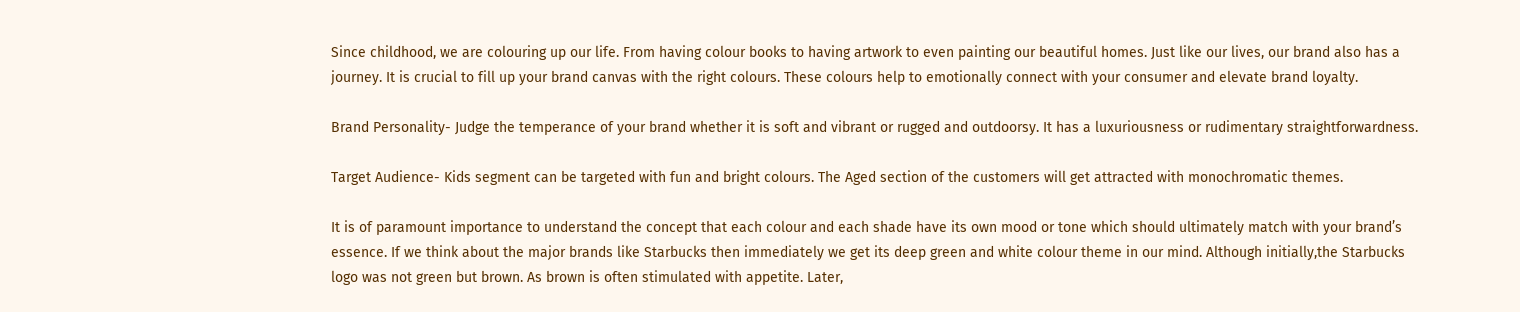Since childhood, we are colouring up our life. From having colour books to having artwork to even painting our beautiful homes. Just like our lives, our brand also has a journey. It is crucial to fill up your brand canvas with the right colours. These colours help to emotionally connect with your consumer and elevate brand loyalty.

Brand Personality- Judge the temperance of your brand whether it is soft and vibrant or rugged and outdoorsy. It has a luxuriousness or rudimentary straightforwardness.

Target Audience- Kids segment can be targeted with fun and bright colours. The Aged section of the customers will get attracted with monochromatic themes.

It is of paramount importance to understand the concept that each colour and each shade have its own mood or tone which should ultimately match with your brand’s essence. If we think about the major brands like Starbucks then immediately we get its deep green and white colour theme in our mind. Although initially,the Starbucks logo was not green but brown. As brown is often stimulated with appetite. Later,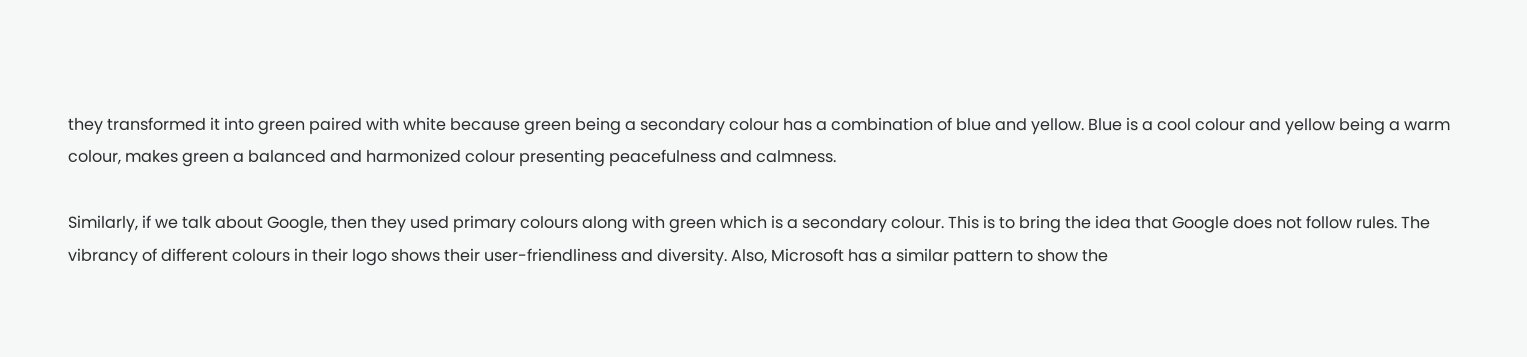they transformed it into green paired with white because green being a secondary colour has a combination of blue and yellow. Blue is a cool colour and yellow being a warm colour, makes green a balanced and harmonized colour presenting peacefulness and calmness.

Similarly, if we talk about Google, then they used primary colours along with green which is a secondary colour. This is to bring the idea that Google does not follow rules. The vibrancy of different colours in their logo shows their user-friendliness and diversity. Also, Microsoft has a similar pattern to show the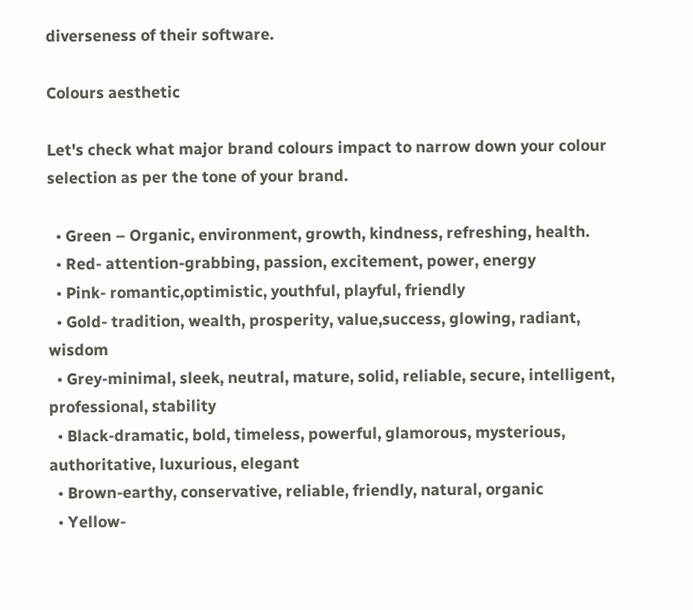diverseness of their software.

Colours aesthetic

Let's check what major brand colours impact to narrow down your colour selection as per the tone of your brand.

  • Green – Organic, environment, growth, kindness, refreshing, health.
  • Red- attention-grabbing, passion, excitement, power, energy
  • Pink- romantic,optimistic, youthful, playful, friendly
  • Gold- tradition, wealth, prosperity, value,success, glowing, radiant, wisdom
  • Grey-minimal, sleek, neutral, mature, solid, reliable, secure, intelligent, professional, stability
  • Black-dramatic, bold, timeless, powerful, glamorous, mysterious, authoritative, luxurious, elegant
  • Brown-earthy, conservative, reliable, friendly, natural, organic
  • Yellow-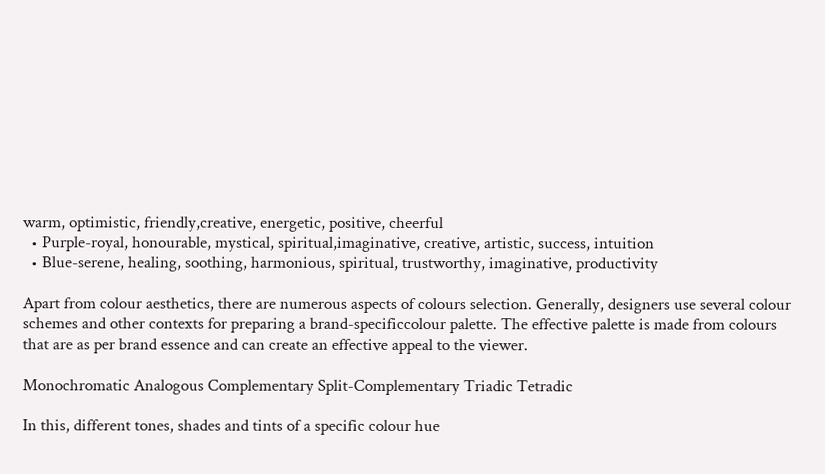warm, optimistic, friendly,creative, energetic, positive, cheerful
  • Purple-royal, honourable, mystical, spiritual,imaginative, creative, artistic, success, intuition
  • Blue-serene, healing, soothing, harmonious, spiritual, trustworthy, imaginative, productivity

Apart from colour aesthetics, there are numerous aspects of colours selection. Generally, designers use several colour schemes and other contexts for preparing a brand-specificcolour palette. The effective palette is made from colours that are as per brand essence and can create an effective appeal to the viewer.

Monochromatic Analogous Complementary Split-Complementary Triadic Tetradic

In this, different tones, shades and tints of a specific colour hue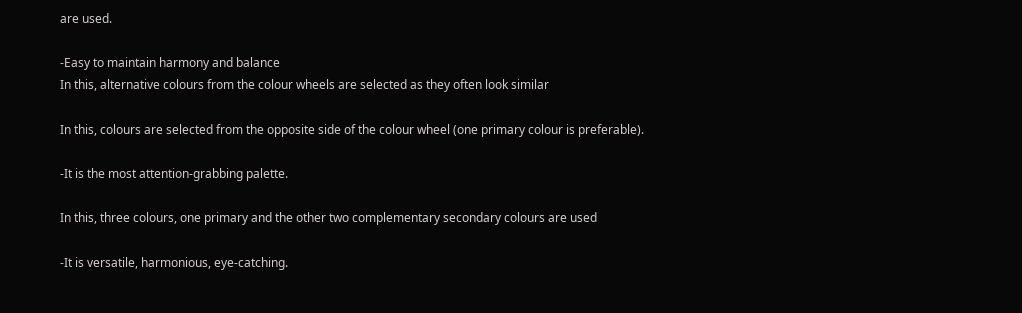are used.

-Easy to maintain harmony and balance
In this, alternative colours from the colour wheels are selected as they often look similar

In this, colours are selected from the opposite side of the colour wheel (one primary colour is preferable).

-It is the most attention-grabbing palette.

In this, three colours, one primary and the other two complementary secondary colours are used

-It is versatile, harmonious, eye-catching.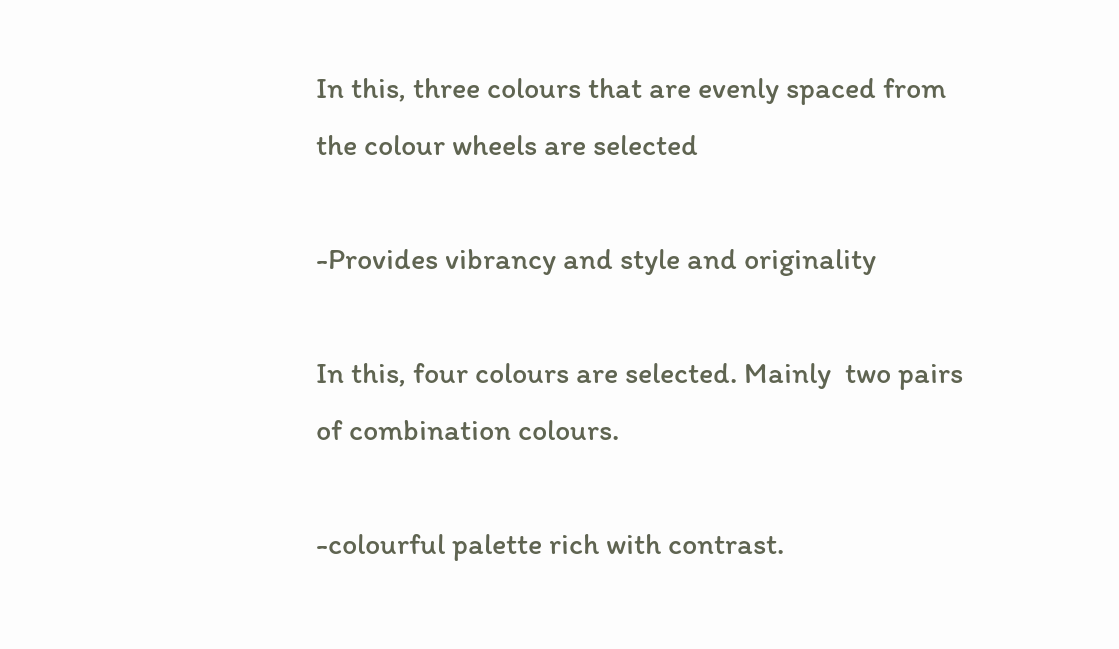In this, three colours that are evenly spaced from the colour wheels are selected

-Provides vibrancy and style and originality

In this, four colours are selected. Mainly  two pairs of combination colours.

-colourful palette rich with contrast.